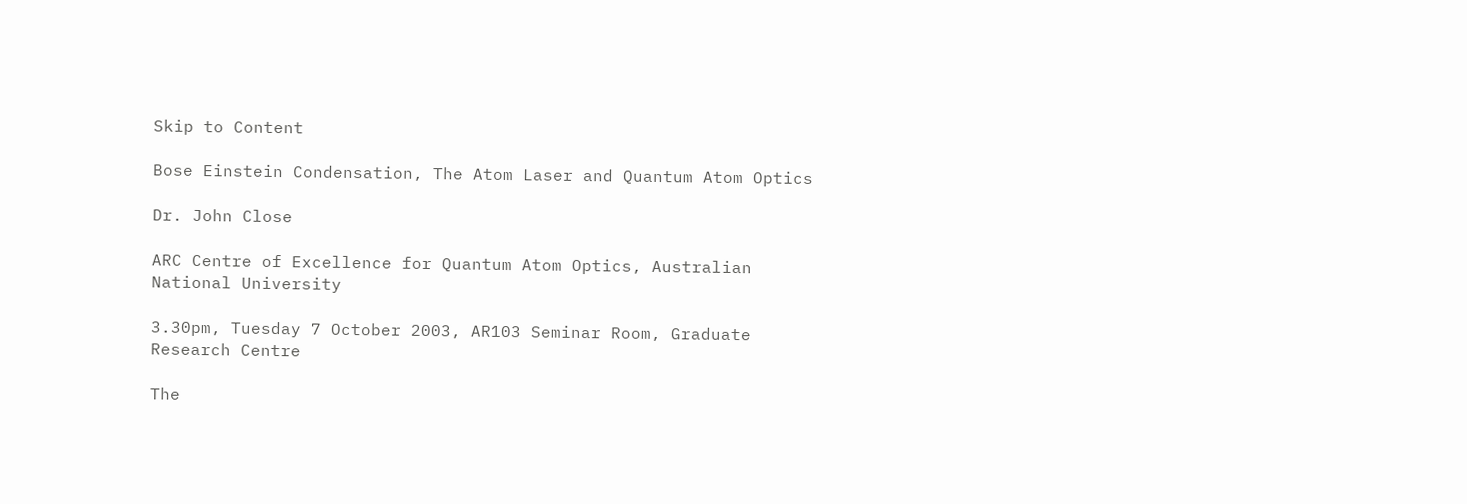Skip to Content

Bose Einstein Condensation, The Atom Laser and Quantum Atom Optics

Dr. John Close

ARC Centre of Excellence for Quantum Atom Optics, Australian National University

3.30pm, Tuesday 7 October 2003, AR103 Seminar Room, Graduate Research Centre

The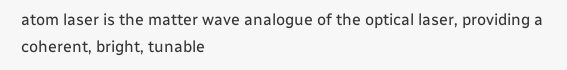atom laser is the matter wave analogue of the optical laser, providing a coherent, bright, tunable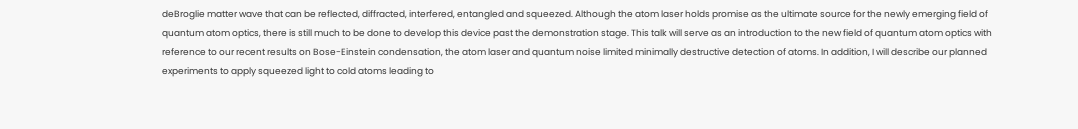deBroglie matter wave that can be reflected, diffracted, interfered, entangled and squeezed. Although the atom laser holds promise as the ultimate source for the newly emerging field of quantum atom optics, there is still much to be done to develop this device past the demonstration stage. This talk will serve as an introduction to the new field of quantum atom optics with reference to our recent results on Bose-Einstein condensation, the atom laser and quantum noise limited minimally destructive detection of atoms. In addition, I will describe our planned experiments to apply squeezed light to cold atoms leading to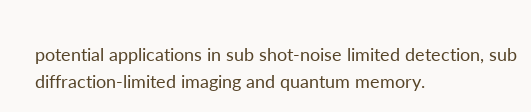potential applications in sub shot-noise limited detection, sub diffraction-limited imaging and quantum memory.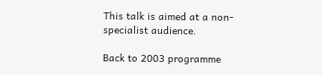This talk is aimed at a non-specialist audience.

Back to 2003 programme